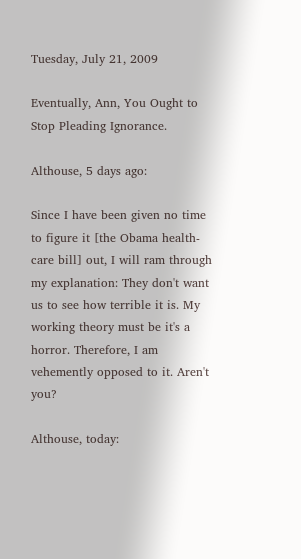Tuesday, July 21, 2009

Eventually, Ann, You Ought to Stop Pleading Ignorance.

Althouse, 5 days ago:

Since I have been given no time to figure it [the Obama health-care bill] out, I will ram through my explanation: They don't want us to see how terrible it is. My working theory must be it's a horror. Therefore, I am vehemently opposed to it. Aren't you?

Althouse, today: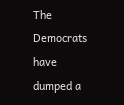The Democrats have dumped a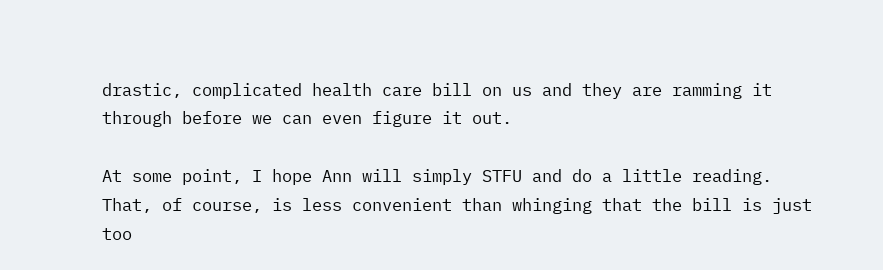drastic, complicated health care bill on us and they are ramming it through before we can even figure it out.

At some point, I hope Ann will simply STFU and do a little reading. That, of course, is less convenient than whinging that the bill is just too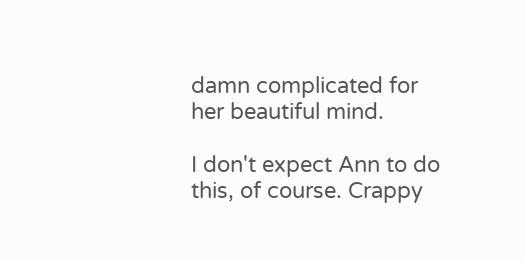damn complicated for her beautiful mind.

I don't expect Ann to do this, of course. Crappy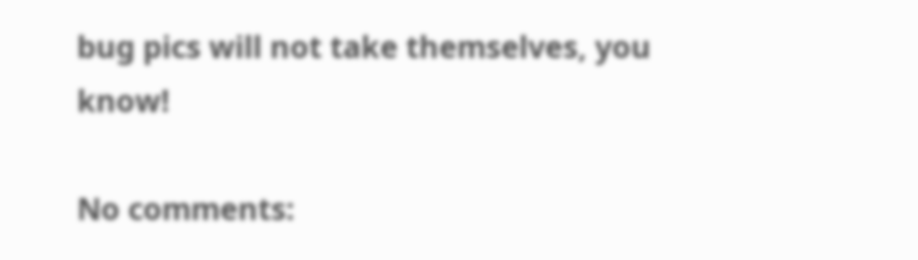bug pics will not take themselves, you know!

No comments: